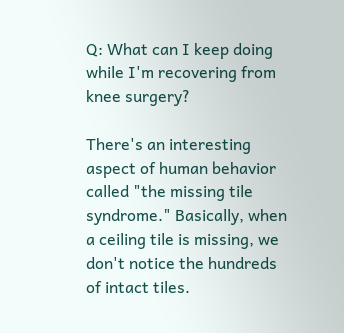Q: What can I keep doing while I'm recovering from knee surgery?

There's an interesting aspect of human behavior called "the missing tile syndrome." Basically, when a ceiling tile is missing, we don't notice the hundreds of intact tiles.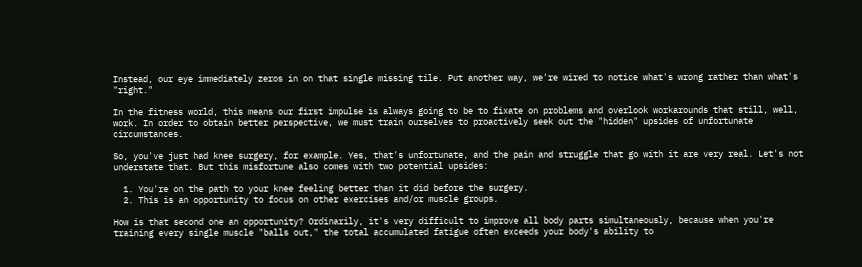Instead, our eye immediately zeros in on that single missing tile. Put another way, we're wired to notice what's wrong rather than what's "right."

In the fitness world, this means our first impulse is always going to be to fixate on problems and overlook workarounds that still, well, work. In order to obtain better perspective, we must train ourselves to proactively seek out the "hidden" upsides of unfortunate circumstances.

So, you've just had knee surgery, for example. Yes, that's unfortunate, and the pain and struggle that go with it are very real. Let's not understate that. But this misfortune also comes with two potential upsides:

  1. You're on the path to your knee feeling better than it did before the surgery.
  2. This is an opportunity to focus on other exercises and/or muscle groups.

How is that second one an opportunity? Ordinarily, it's very difficult to improve all body parts simultaneously, because when you're training every single muscle "balls out," the total accumulated fatigue often exceeds your body's ability to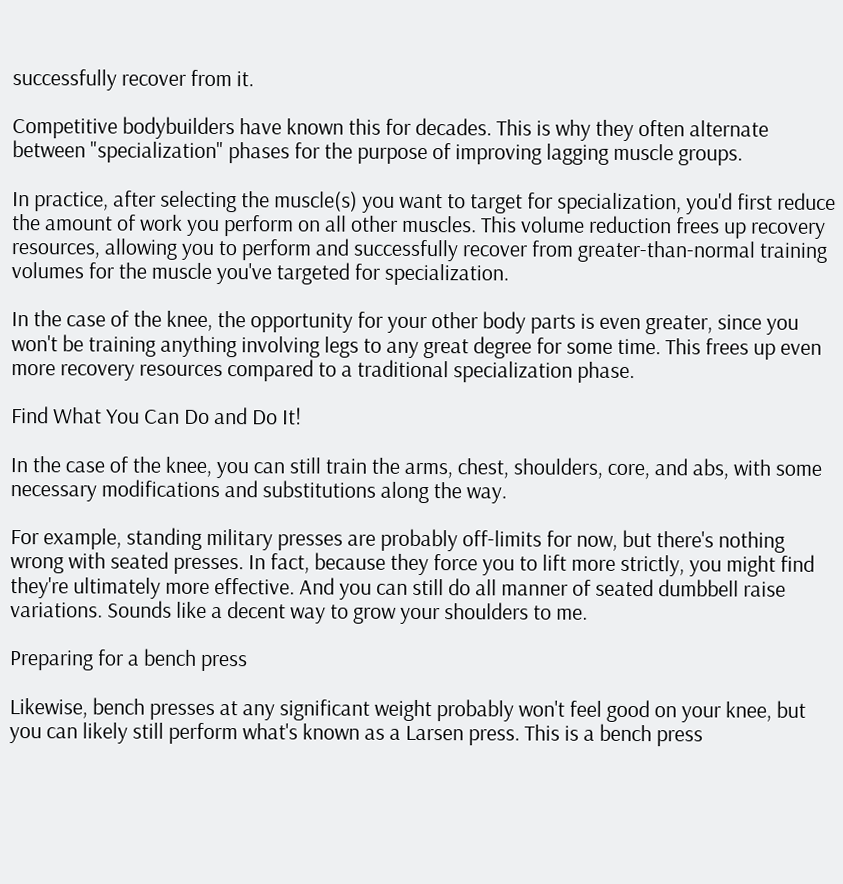successfully recover from it.

Competitive bodybuilders have known this for decades. This is why they often alternate between "specialization" phases for the purpose of improving lagging muscle groups.

In practice, after selecting the muscle(s) you want to target for specialization, you'd first reduce the amount of work you perform on all other muscles. This volume reduction frees up recovery resources, allowing you to perform and successfully recover from greater-than-normal training volumes for the muscle you've targeted for specialization.

In the case of the knee, the opportunity for your other body parts is even greater, since you won't be training anything involving legs to any great degree for some time. This frees up even more recovery resources compared to a traditional specialization phase.

Find What You Can Do and Do It!

In the case of the knee, you can still train the arms, chest, shoulders, core, and abs, with some necessary modifications and substitutions along the way.

For example, standing military presses are probably off-limits for now, but there's nothing wrong with seated presses. In fact, because they force you to lift more strictly, you might find they're ultimately more effective. And you can still do all manner of seated dumbbell raise variations. Sounds like a decent way to grow your shoulders to me.

Preparing for a bench press

Likewise, bench presses at any significant weight probably won't feel good on your knee, but you can likely still perform what's known as a Larsen press. This is a bench press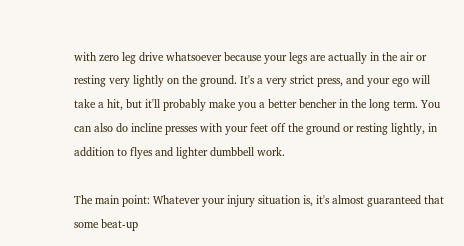with zero leg drive whatsoever because your legs are actually in the air or resting very lightly on the ground. It's a very strict press, and your ego will take a hit, but it'll probably make you a better bencher in the long term. You can also do incline presses with your feet off the ground or resting lightly, in addition to flyes and lighter dumbbell work.

The main point: Whatever your injury situation is, it's almost guaranteed that some beat-up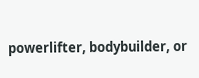powerlifter, bodybuilder, or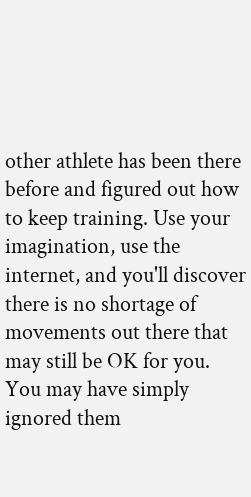other athlete has been there before and figured out how to keep training. Use your imagination, use the internet, and you'll discover there is no shortage of movements out there that may still be OK for you. You may have simply ignored them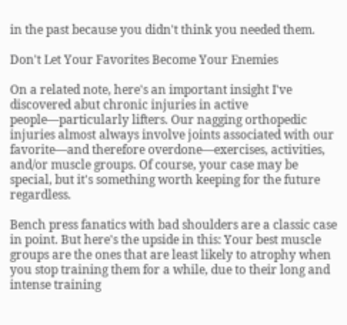in the past because you didn't think you needed them.

Don't Let Your Favorites Become Your Enemies

On a related note, here's an important insight I've discovered abut chronic injuries in active people—particularly lifters. Our nagging orthopedic injuries almost always involve joints associated with our favorite—and therefore overdone—exercises, activities, and/or muscle groups. Of course, your case may be special, but it's something worth keeping for the future regardless.

Bench press fanatics with bad shoulders are a classic case in point. But here's the upside in this: Your best muscle groups are the ones that are least likely to atrophy when you stop training them for a while, due to their long and intense training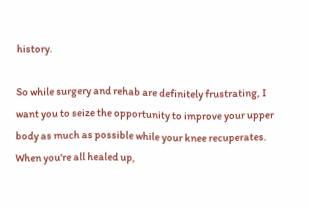history.

So while surgery and rehab are definitely frustrating, I want you to seize the opportunity to improve your upper body as much as possible while your knee recuperates. When you're all healed up,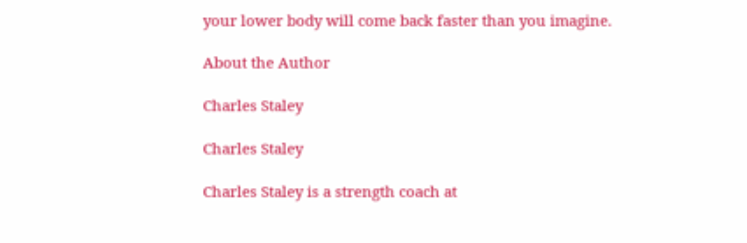your lower body will come back faster than you imagine.

About the Author

Charles Staley

Charles Staley

Charles Staley is a strength coach at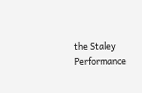the Staley Performance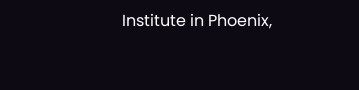Institute in Phoenix,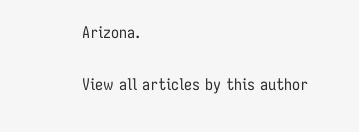Arizona.

View all articles by this author